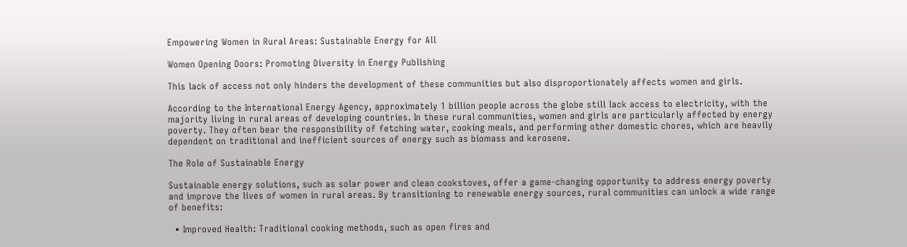Empowering Women in Rural Areas: Sustainable Energy for All

Women Opening Doors: Promoting Diversity in Energy Publishing

This lack of access not only hinders the development of these communities but also disproportionately affects women and girls.

According to the International Energy Agency, approximately 1 billion people across the globe still lack access to electricity, with the majority living in rural areas of developing countries. In these rural communities, women and girls are particularly affected by energy poverty. They often bear the responsibility of fetching water, cooking meals, and performing other domestic chores, which are heavily dependent on traditional and inefficient sources of energy such as biomass and kerosene.

The Role of Sustainable Energy

Sustainable energy solutions, such as solar power and clean cookstoves, offer a game-changing opportunity to address energy poverty and improve the lives of women in rural areas. By transitioning to renewable energy sources, rural communities can unlock a wide range of benefits:

  • Improved Health: Traditional cooking methods, such as open fires and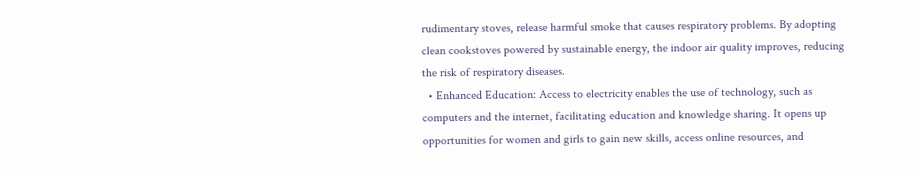rudimentary stoves, release harmful smoke that causes respiratory problems. By adopting clean cookstoves powered by sustainable energy, the indoor air quality improves, reducing the risk of respiratory diseases.
  • Enhanced Education: Access to electricity enables the use of technology, such as computers and the internet, facilitating education and knowledge sharing. It opens up opportunities for women and girls to gain new skills, access online resources, and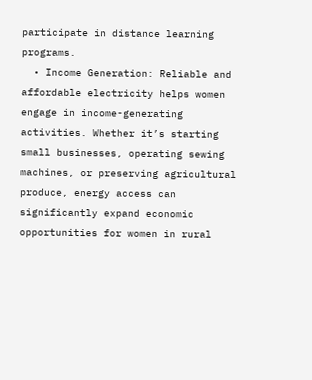participate in distance learning programs.
  • Income Generation: Reliable and affordable electricity helps women engage in income-generating activities. Whether it’s starting small businesses, operating sewing machines, or preserving agricultural produce, energy access can significantly expand economic opportunities for women in rural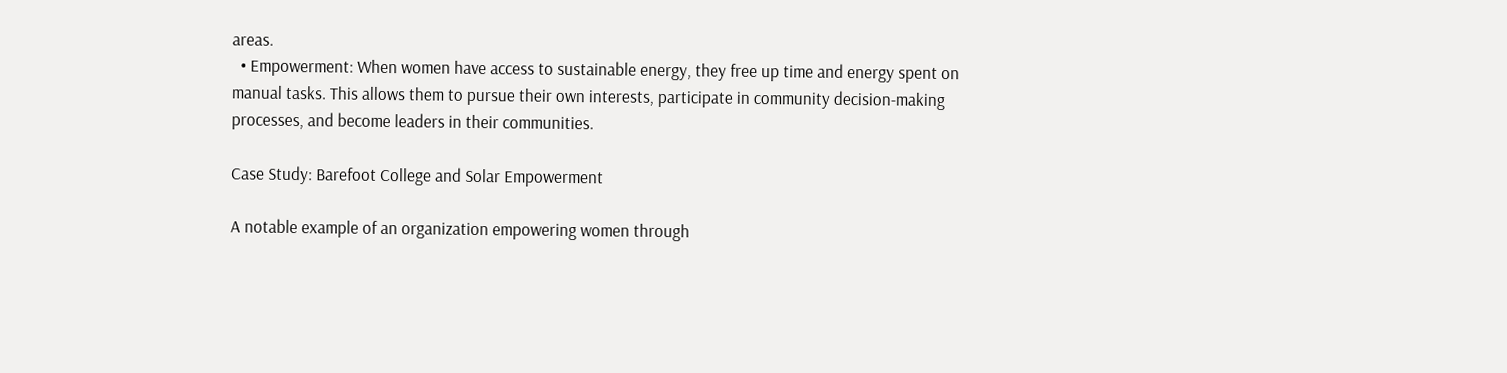areas.
  • Empowerment: When women have access to sustainable energy, they free up time and energy spent on manual tasks. This allows them to pursue their own interests, participate in community decision-making processes, and become leaders in their communities.

Case Study: Barefoot College and Solar Empowerment

A notable example of an organization empowering women through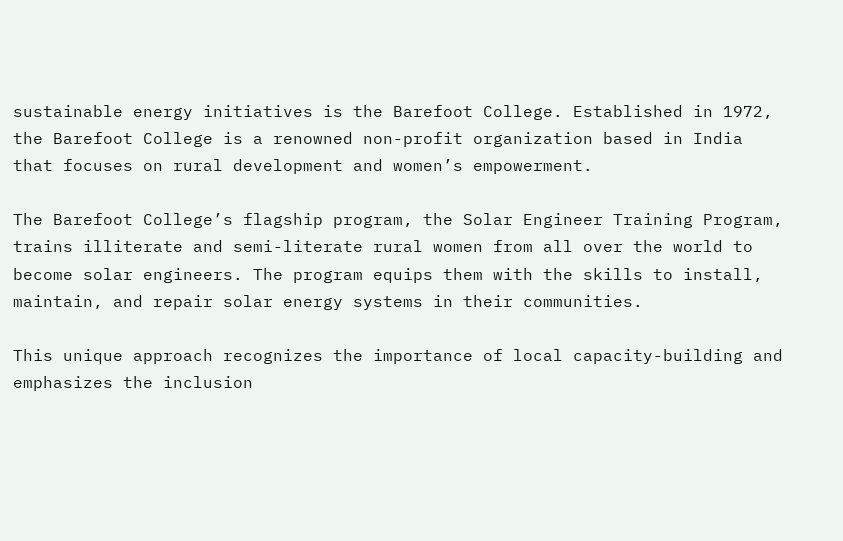sustainable energy initiatives is the Barefoot College. Established in 1972, the Barefoot College is a renowned non-profit organization based in India that focuses on rural development and women’s empowerment.

The Barefoot College’s flagship program, the Solar Engineer Training Program, trains illiterate and semi-literate rural women from all over the world to become solar engineers. The program equips them with the skills to install, maintain, and repair solar energy systems in their communities.

This unique approach recognizes the importance of local capacity-building and emphasizes the inclusion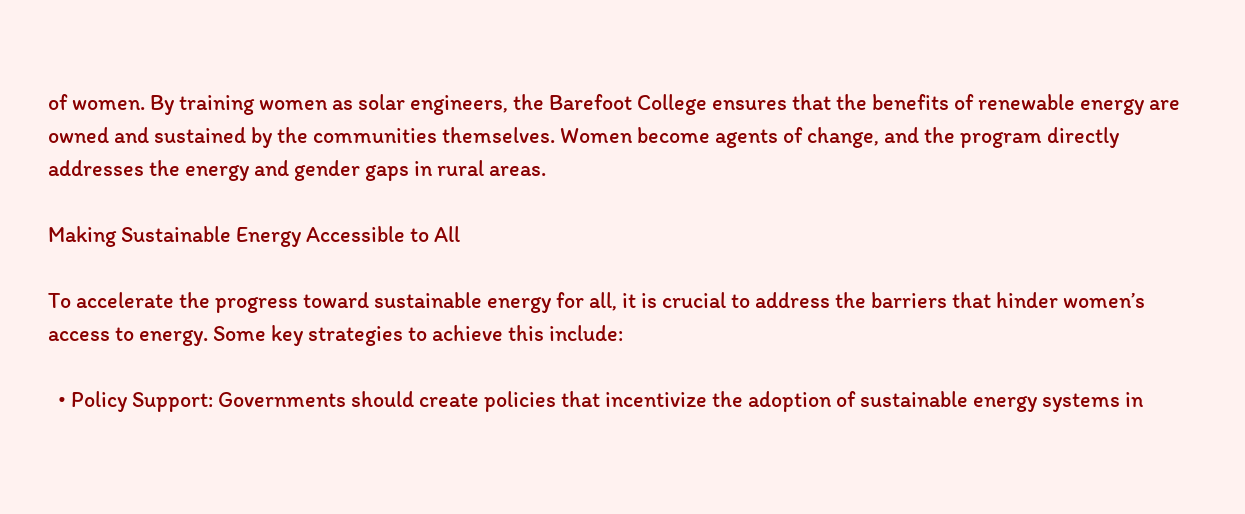of women. By training women as solar engineers, the Barefoot College ensures that the benefits of renewable energy are owned and sustained by the communities themselves. Women become agents of change, and the program directly addresses the energy and gender gaps in rural areas.

Making Sustainable Energy Accessible to All

To accelerate the progress toward sustainable energy for all, it is crucial to address the barriers that hinder women’s access to energy. Some key strategies to achieve this include:

  • Policy Support: Governments should create policies that incentivize the adoption of sustainable energy systems in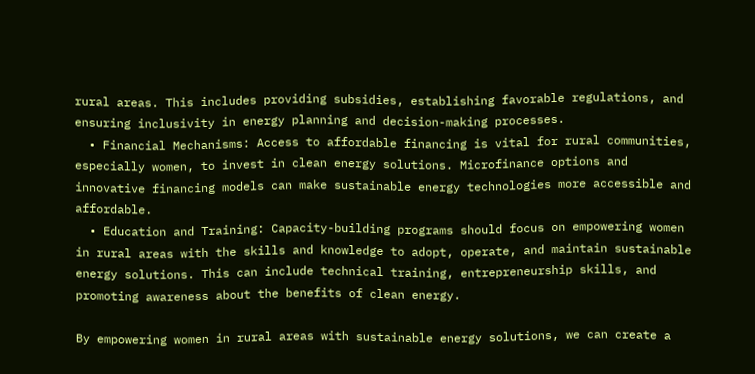rural areas. This includes providing subsidies, establishing favorable regulations, and ensuring inclusivity in energy planning and decision-making processes.
  • Financial Mechanisms: Access to affordable financing is vital for rural communities, especially women, to invest in clean energy solutions. Microfinance options and innovative financing models can make sustainable energy technologies more accessible and affordable.
  • Education and Training: Capacity-building programs should focus on empowering women in rural areas with the skills and knowledge to adopt, operate, and maintain sustainable energy solutions. This can include technical training, entrepreneurship skills, and promoting awareness about the benefits of clean energy.

By empowering women in rural areas with sustainable energy solutions, we can create a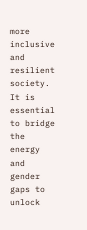more inclusive and resilient society. It is essential to bridge the energy and gender gaps to unlock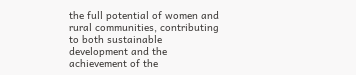the full potential of women and rural communities, contributing to both sustainable development and the achievement of the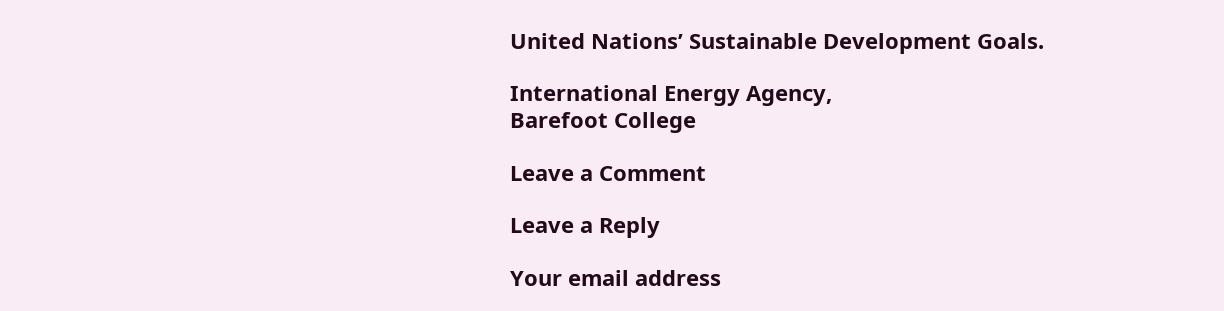United Nations’ Sustainable Development Goals.

International Energy Agency,
Barefoot College

Leave a Comment

Leave a Reply

Your email address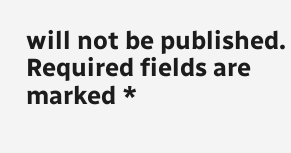will not be published. Required fields are marked *